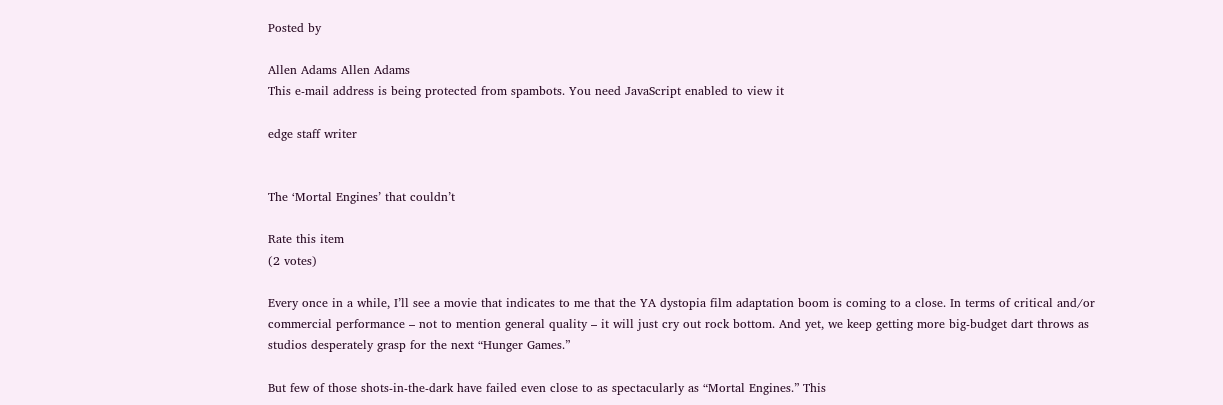Posted by

Allen Adams Allen Adams
This e-mail address is being protected from spambots. You need JavaScript enabled to view it

edge staff writer


The ‘Mortal Engines’ that couldn’t

Rate this item
(2 votes)

Every once in a while, I’ll see a movie that indicates to me that the YA dystopia film adaptation boom is coming to a close. In terms of critical and/or commercial performance – not to mention general quality – it will just cry out rock bottom. And yet, we keep getting more big-budget dart throws as studios desperately grasp for the next “Hunger Games.”

But few of those shots-in-the-dark have failed even close to as spectacularly as “Mortal Engines.” This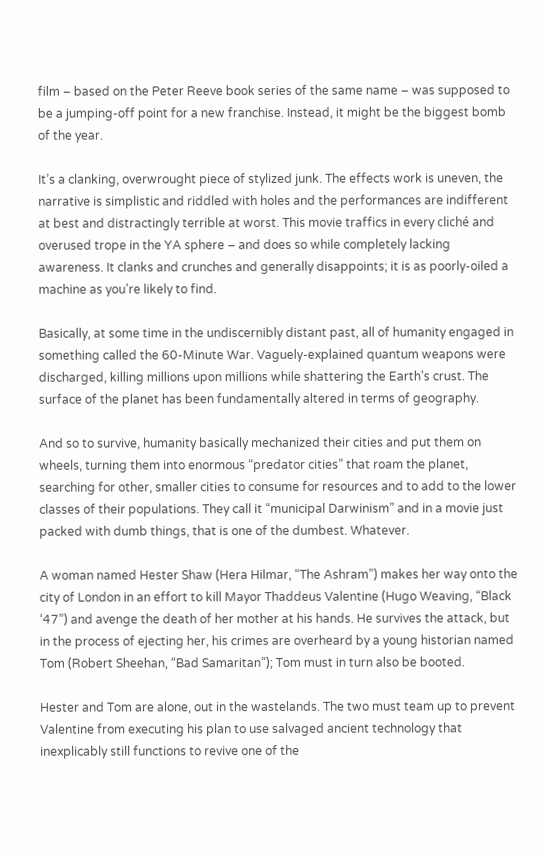film – based on the Peter Reeve book series of the same name – was supposed to be a jumping-off point for a new franchise. Instead, it might be the biggest bomb of the year.

It’s a clanking, overwrought piece of stylized junk. The effects work is uneven, the narrative is simplistic and riddled with holes and the performances are indifferent at best and distractingly terrible at worst. This movie traffics in every cliché and overused trope in the YA sphere – and does so while completely lacking awareness. It clanks and crunches and generally disappoints; it is as poorly-oiled a machine as you’re likely to find.

Basically, at some time in the undiscernibly distant past, all of humanity engaged in something called the 60-Minute War. Vaguely-explained quantum weapons were discharged, killing millions upon millions while shattering the Earth’s crust. The surface of the planet has been fundamentally altered in terms of geography.

And so to survive, humanity basically mechanized their cities and put them on wheels, turning them into enormous “predator cities” that roam the planet, searching for other, smaller cities to consume for resources and to add to the lower classes of their populations. They call it “municipal Darwinism” and in a movie just packed with dumb things, that is one of the dumbest. Whatever.

A woman named Hester Shaw (Hera Hilmar, “The Ashram”) makes her way onto the city of London in an effort to kill Mayor Thaddeus Valentine (Hugo Weaving, “Black ‘47”) and avenge the death of her mother at his hands. He survives the attack, but in the process of ejecting her, his crimes are overheard by a young historian named Tom (Robert Sheehan, “Bad Samaritan”); Tom must in turn also be booted.

Hester and Tom are alone, out in the wastelands. The two must team up to prevent Valentine from executing his plan to use salvaged ancient technology that inexplicably still functions to revive one of the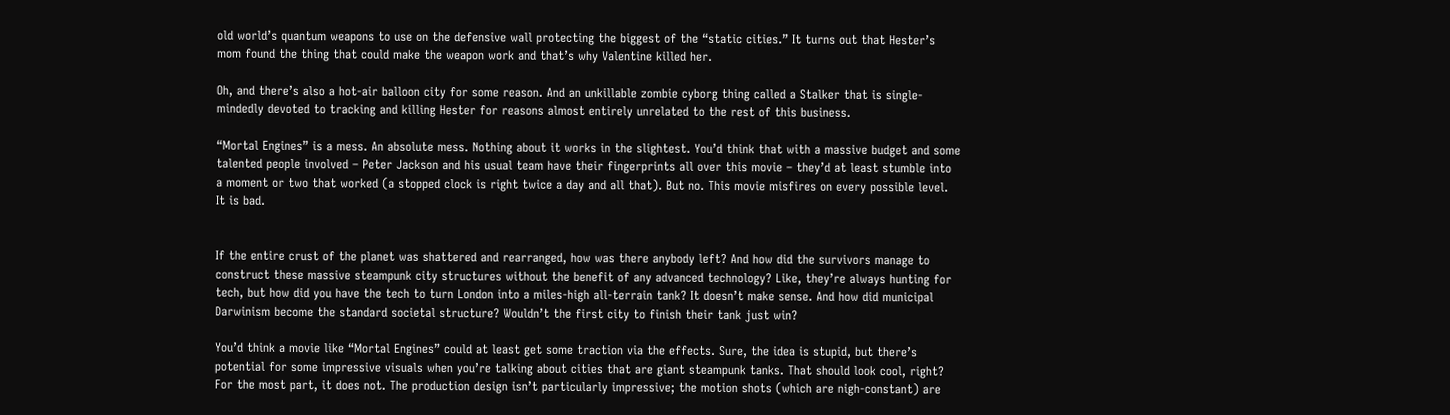old world’s quantum weapons to use on the defensive wall protecting the biggest of the “static cities.” It turns out that Hester’s mom found the thing that could make the weapon work and that’s why Valentine killed her.

Oh, and there’s also a hot-air balloon city for some reason. And an unkillable zombie cyborg thing called a Stalker that is single-mindedly devoted to tracking and killing Hester for reasons almost entirely unrelated to the rest of this business.

“Mortal Engines” is a mess. An absolute mess. Nothing about it works in the slightest. You’d think that with a massive budget and some talented people involved – Peter Jackson and his usual team have their fingerprints all over this movie – they’d at least stumble into a moment or two that worked (a stopped clock is right twice a day and all that). But no. This movie misfires on every possible level. It is bad.


If the entire crust of the planet was shattered and rearranged, how was there anybody left? And how did the survivors manage to construct these massive steampunk city structures without the benefit of any advanced technology? Like, they’re always hunting for tech, but how did you have the tech to turn London into a miles-high all-terrain tank? It doesn’t make sense. And how did municipal Darwinism become the standard societal structure? Wouldn’t the first city to finish their tank just win?

You’d think a movie like “Mortal Engines” could at least get some traction via the effects. Sure, the idea is stupid, but there’s potential for some impressive visuals when you’re talking about cities that are giant steampunk tanks. That should look cool, right? For the most part, it does not. The production design isn’t particularly impressive; the motion shots (which are nigh-constant) are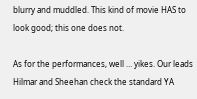blurry and muddled. This kind of movie HAS to look good; this one does not.

As for the performances, well … yikes. Our leads Hilmar and Sheehan check the standard YA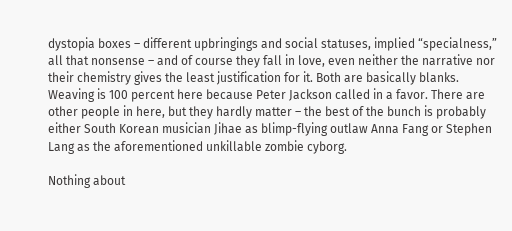dystopia boxes – different upbringings and social statuses, implied “specialness,” all that nonsense – and of course they fall in love, even neither the narrative nor their chemistry gives the least justification for it. Both are basically blanks. Weaving is 100 percent here because Peter Jackson called in a favor. There are other people in here, but they hardly matter – the best of the bunch is probably either South Korean musician Jihae as blimp-flying outlaw Anna Fang or Stephen Lang as the aforementioned unkillable zombie cyborg.

Nothing about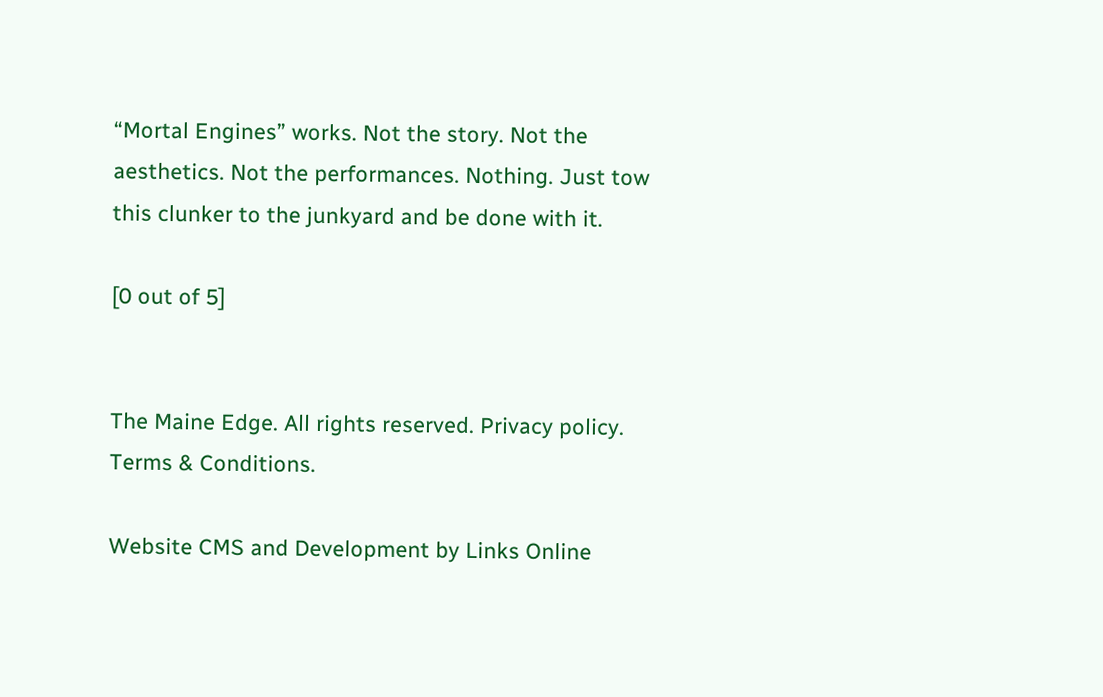“Mortal Engines” works. Not the story. Not the aesthetics. Not the performances. Nothing. Just tow this clunker to the junkyard and be done with it.

[0 out of 5]


The Maine Edge. All rights reserved. Privacy policy. Terms & Conditions.

Website CMS and Development by Links Online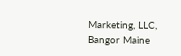Marketing, LLC, Bangor Maine